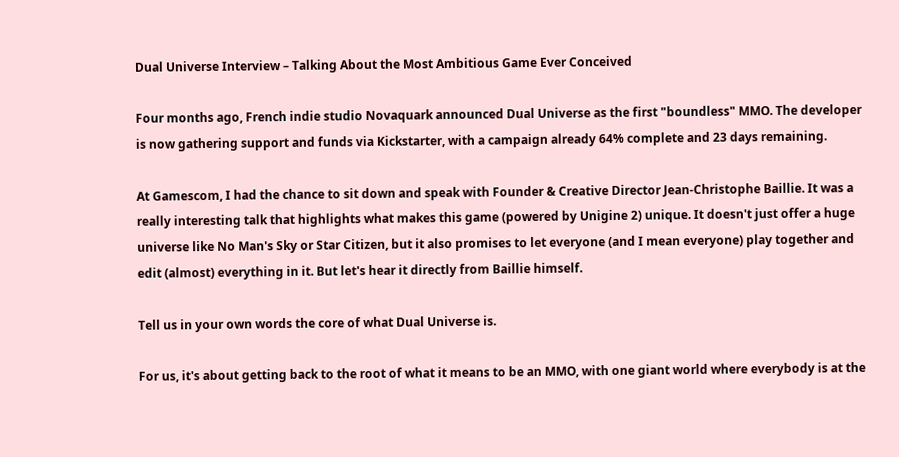Dual Universe Interview – Talking About the Most Ambitious Game Ever Conceived

Four months ago, French indie studio Novaquark announced Dual Universe as the first "boundless" MMO. The developer is now gathering support and funds via Kickstarter, with a campaign already 64% complete and 23 days remaining.

At Gamescom, I had the chance to sit down and speak with Founder & Creative Director Jean-Christophe Baillie. It was a really interesting talk that highlights what makes this game (powered by Unigine 2) unique. It doesn't just offer a huge universe like No Man's Sky or Star Citizen, but it also promises to let everyone (and I mean everyone) play together and edit (almost) everything in it. But let's hear it directly from Baillie himself.

Tell us in your own words the core of what Dual Universe is.

For us, it's about getting back to the root of what it means to be an MMO, with one giant world where everybody is at the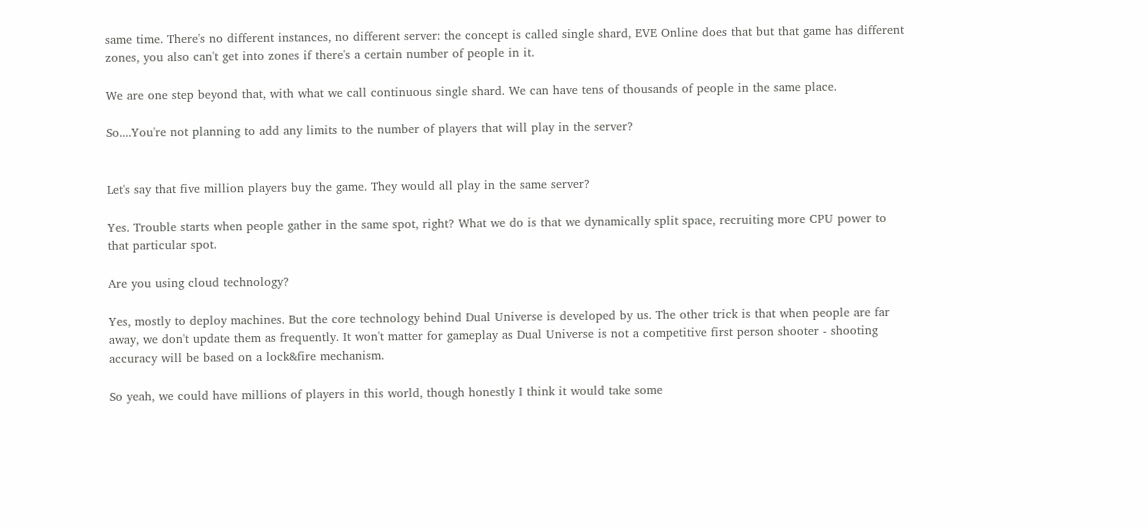same time. There's no different instances, no different server: the concept is called single shard, EVE Online does that but that game has different zones, you also can't get into zones if there's a certain number of people in it.

We are one step beyond that, with what we call continuous single shard. We can have tens of thousands of people in the same place.

So....You're not planning to add any limits to the number of players that will play in the server?


Let's say that five million players buy the game. They would all play in the same server?

Yes. Trouble starts when people gather in the same spot, right? What we do is that we dynamically split space, recruiting more CPU power to that particular spot.

Are you using cloud technology?

Yes, mostly to deploy machines. But the core technology behind Dual Universe is developed by us. The other trick is that when people are far away, we don't update them as frequently. It won't matter for gameplay as Dual Universe is not a competitive first person shooter - shooting accuracy will be based on a lock&fire mechanism.

So yeah, we could have millions of players in this world, though honestly I think it would take some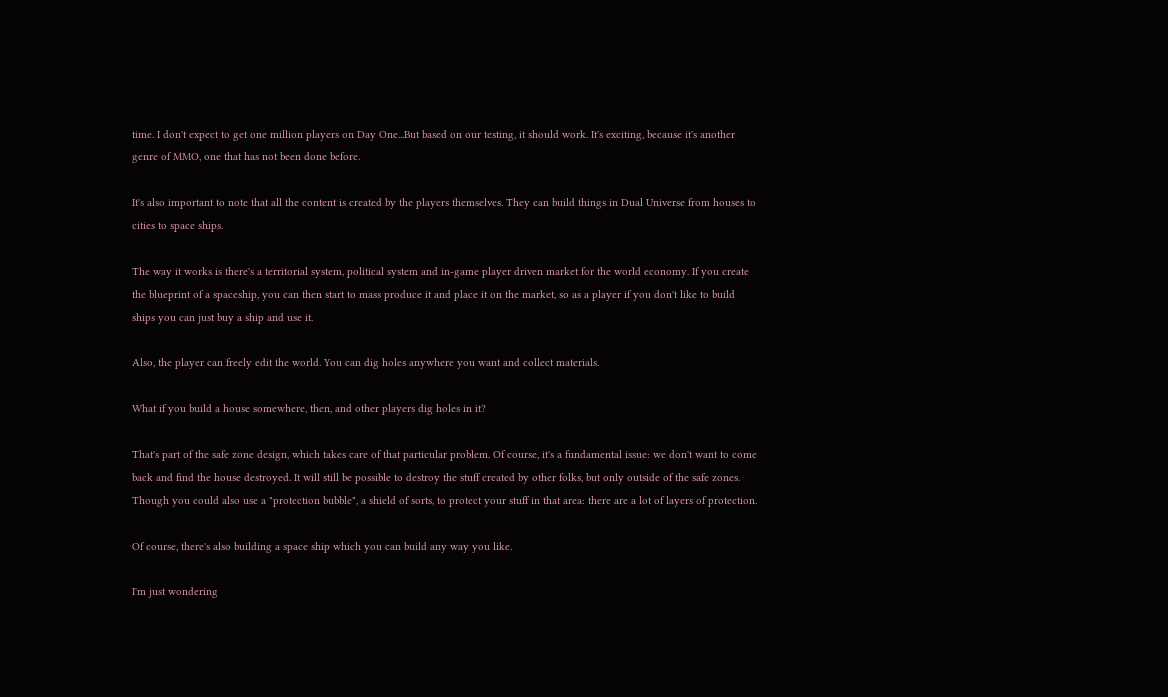time. I don't expect to get one million players on Day One...But based on our testing, it should work. It's exciting, because it's another genre of MMO, one that has not been done before.

It's also important to note that all the content is created by the players themselves. They can build things in Dual Universe from houses to cities to space ships.

The way it works is there's a territorial system, political system and in-game player driven market for the world economy. If you create the blueprint of a spaceship, you can then start to mass produce it and place it on the market, so as a player if you don't like to build ships you can just buy a ship and use it.

Also, the player can freely edit the world. You can dig holes anywhere you want and collect materials.

What if you build a house somewhere, then, and other players dig holes in it?

That's part of the safe zone design, which takes care of that particular problem. Of course, it's a fundamental issue: we don't want to come back and find the house destroyed. It will still be possible to destroy the stuff created by other folks, but only outside of the safe zones. Though you could also use a "protection bubble", a shield of sorts, to protect your stuff in that area: there are a lot of layers of protection.

Of course, there's also building a space ship which you can build any way you like.

I'm just wondering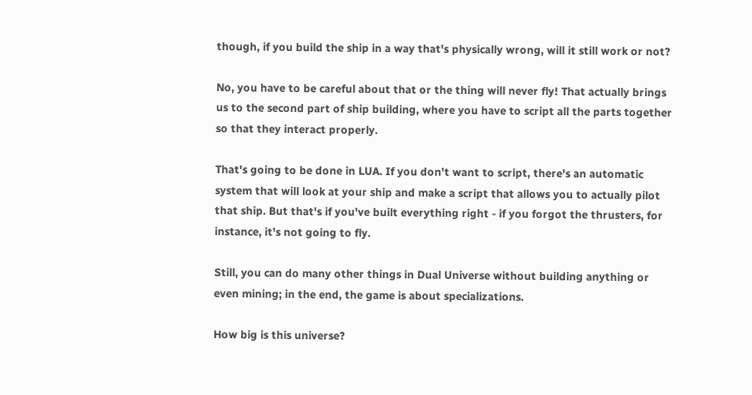though, if you build the ship in a way that's physically wrong, will it still work or not?

No, you have to be careful about that or the thing will never fly! That actually brings us to the second part of ship building, where you have to script all the parts together so that they interact properly.

That's going to be done in LUA. If you don't want to script, there's an automatic system that will look at your ship and make a script that allows you to actually pilot that ship. But that's if you've built everything right - if you forgot the thrusters, for instance, it's not going to fly.

Still, you can do many other things in Dual Universe without building anything or even mining; in the end, the game is about specializations.

How big is this universe?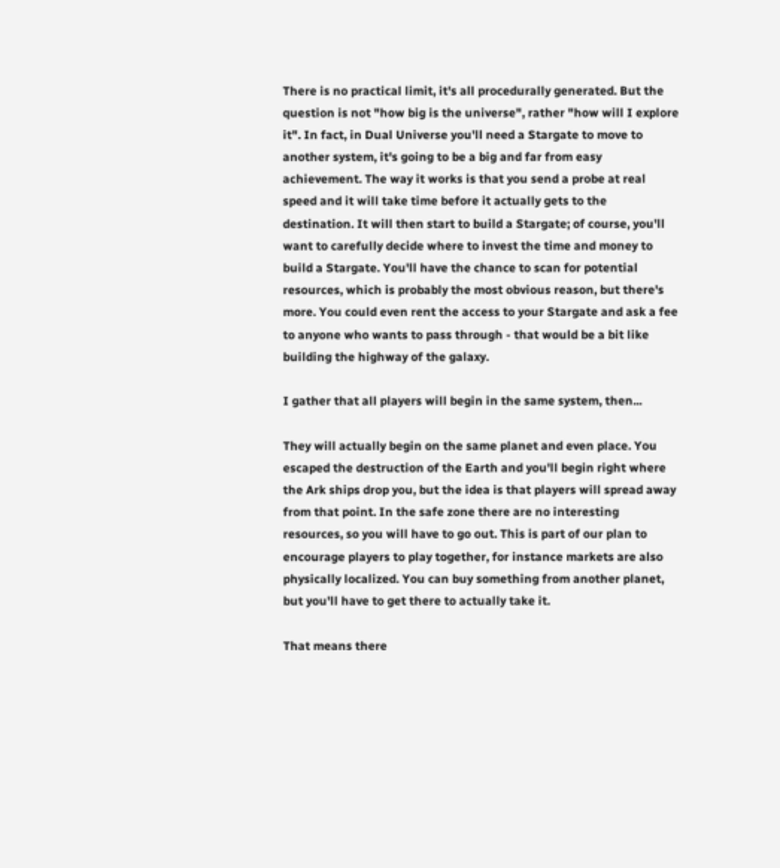There is no practical limit, it's all procedurally generated. But the question is not "how big is the universe", rather "how will I explore it". In fact, in Dual Universe you'll need a Stargate to move to another system, it's going to be a big and far from easy achievement. The way it works is that you send a probe at real speed and it will take time before it actually gets to the destination. It will then start to build a Stargate; of course, you'll want to carefully decide where to invest the time and money to build a Stargate. You'll have the chance to scan for potential resources, which is probably the most obvious reason, but there's more. You could even rent the access to your Stargate and ask a fee to anyone who wants to pass through - that would be a bit like building the highway of the galaxy.

I gather that all players will begin in the same system, then...

They will actually begin on the same planet and even place. You escaped the destruction of the Earth and you'll begin right where the Ark ships drop you, but the idea is that players will spread away from that point. In the safe zone there are no interesting resources, so you will have to go out. This is part of our plan to encourage players to play together, for instance markets are also physically localized. You can buy something from another planet, but you'll have to get there to actually take it.

That means there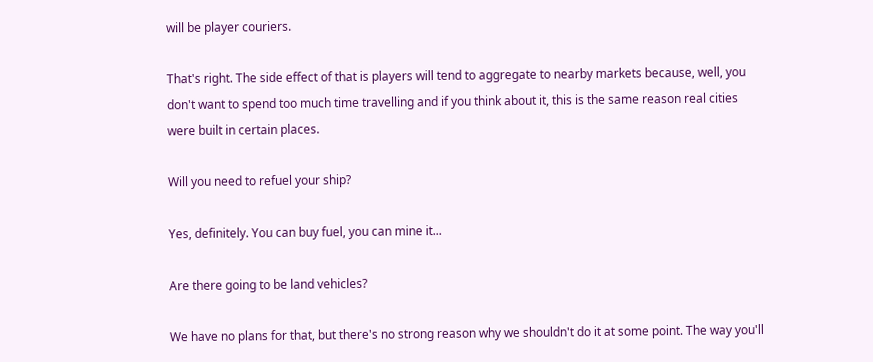will be player couriers.

That's right. The side effect of that is players will tend to aggregate to nearby markets because, well, you don't want to spend too much time travelling and if you think about it, this is the same reason real cities were built in certain places.

Will you need to refuel your ship?

Yes, definitely. You can buy fuel, you can mine it...

Are there going to be land vehicles?

We have no plans for that, but there's no strong reason why we shouldn't do it at some point. The way you'll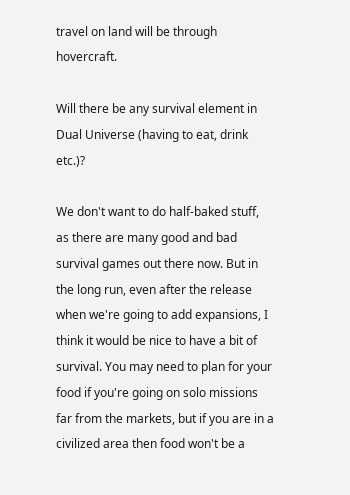travel on land will be through hovercraft.

Will there be any survival element in Dual Universe (having to eat, drink etc.)?

We don't want to do half-baked stuff, as there are many good and bad survival games out there now. But in the long run, even after the release when we're going to add expansions, I think it would be nice to have a bit of survival. You may need to plan for your food if you're going on solo missions far from the markets, but if you are in a civilized area then food won't be a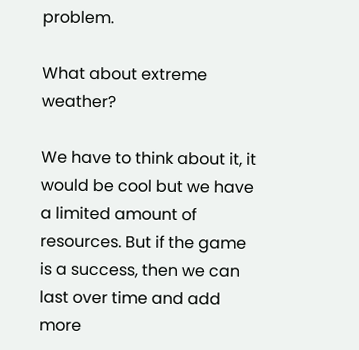problem.

What about extreme weather?

We have to think about it, it would be cool but we have a limited amount of resources. But if the game is a success, then we can last over time and add more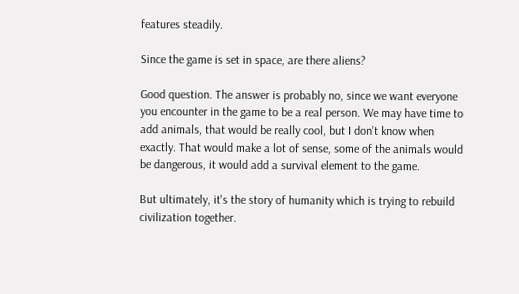features steadily.

Since the game is set in space, are there aliens?

Good question. The answer is probably no, since we want everyone you encounter in the game to be a real person. We may have time to add animals, that would be really cool, but I don't know when exactly. That would make a lot of sense, some of the animals would be dangerous, it would add a survival element to the game.

But ultimately, it's the story of humanity which is trying to rebuild civilization together.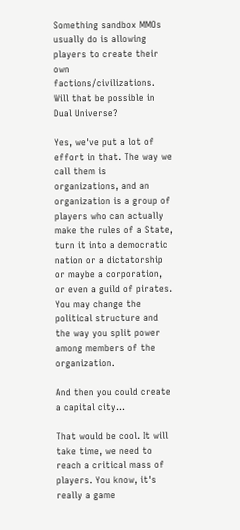Something sandbox MMOs usually do is allowing players to create their own factions/civilizations. Will that be possible in Dual Universe?

Yes, we've put a lot of effort in that. The way we call them is organizations, and an organization is a group of players who can actually make the rules of a State, turn it into a democratic nation or a dictatorship or maybe a corporation, or even a guild of pirates. You may change the political structure and the way you split power among members of the organization.

And then you could create a capital city...

That would be cool. It will take time, we need to reach a critical mass of players. You know, it's really a game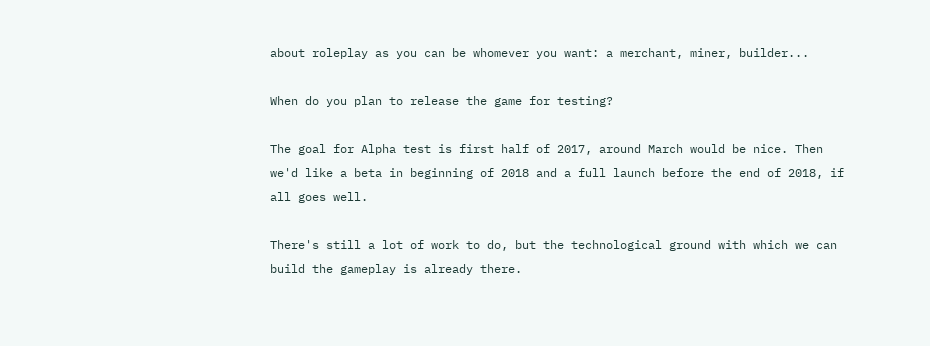about roleplay as you can be whomever you want: a merchant, miner, builder...

When do you plan to release the game for testing?

The goal for Alpha test is first half of 2017, around March would be nice. Then we'd like a beta in beginning of 2018 and a full launch before the end of 2018, if all goes well.

There's still a lot of work to do, but the technological ground with which we can build the gameplay is already there.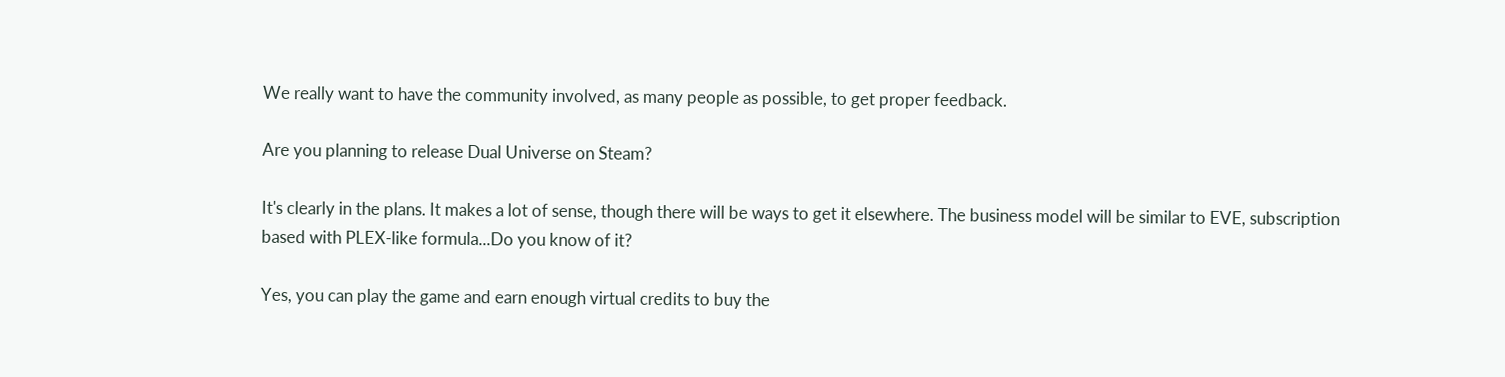We really want to have the community involved, as many people as possible, to get proper feedback.

Are you planning to release Dual Universe on Steam?

It's clearly in the plans. It makes a lot of sense, though there will be ways to get it elsewhere. The business model will be similar to EVE, subscription based with PLEX-like formula...Do you know of it?

Yes, you can play the game and earn enough virtual credits to buy the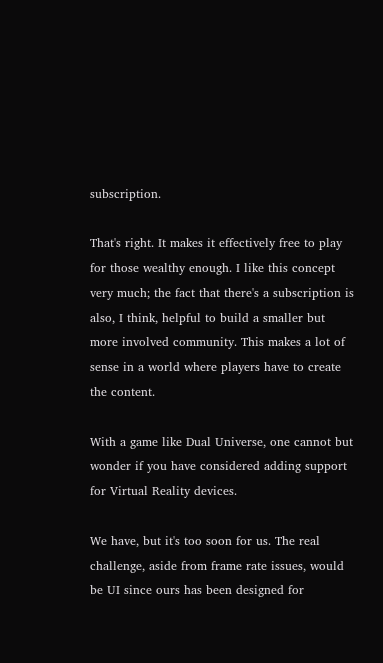subscription.

That's right. It makes it effectively free to play for those wealthy enough. I like this concept very much; the fact that there's a subscription is also, I think, helpful to build a smaller but more involved community. This makes a lot of sense in a world where players have to create the content.

With a game like Dual Universe, one cannot but wonder if you have considered adding support for Virtual Reality devices.

We have, but it's too soon for us. The real challenge, aside from frame rate issues, would be UI since ours has been designed for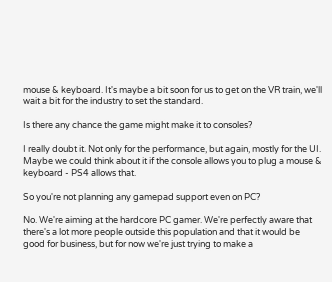mouse & keyboard. It's maybe a bit soon for us to get on the VR train, we'll wait a bit for the industry to set the standard.

Is there any chance the game might make it to consoles?

I really doubt it. Not only for the performance, but again, mostly for the UI. Maybe we could think about it if the console allows you to plug a mouse & keyboard - PS4 allows that.

So you're not planning any gamepad support even on PC?

No. We're aiming at the hardcore PC gamer. We're perfectly aware that there's a lot more people outside this population and that it would be good for business, but for now we're just trying to make a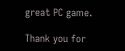great PC game.

Thank you for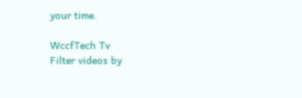your time.

WccfTech Tv
Filter videos by